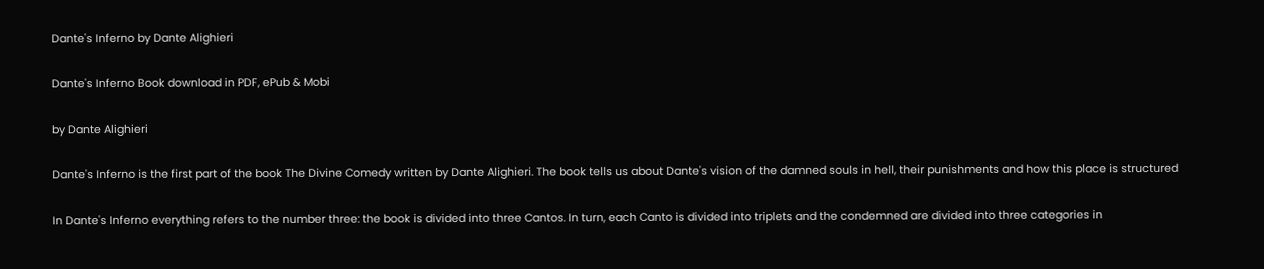Dante's Inferno by Dante Alighieri

Dante's Inferno Book download in PDF, ePub & Mobi

by Dante Alighieri

Dante's Inferno is the first part of the book The Divine Comedy written by Dante Alighieri. The book tells us about Dante's vision of the damned souls in hell, their punishments and how this place is structured

In Dante's Inferno everything refers to the number three: the book is divided into three Cantos. In turn, each Canto is divided into triplets and the condemned are divided into three categories in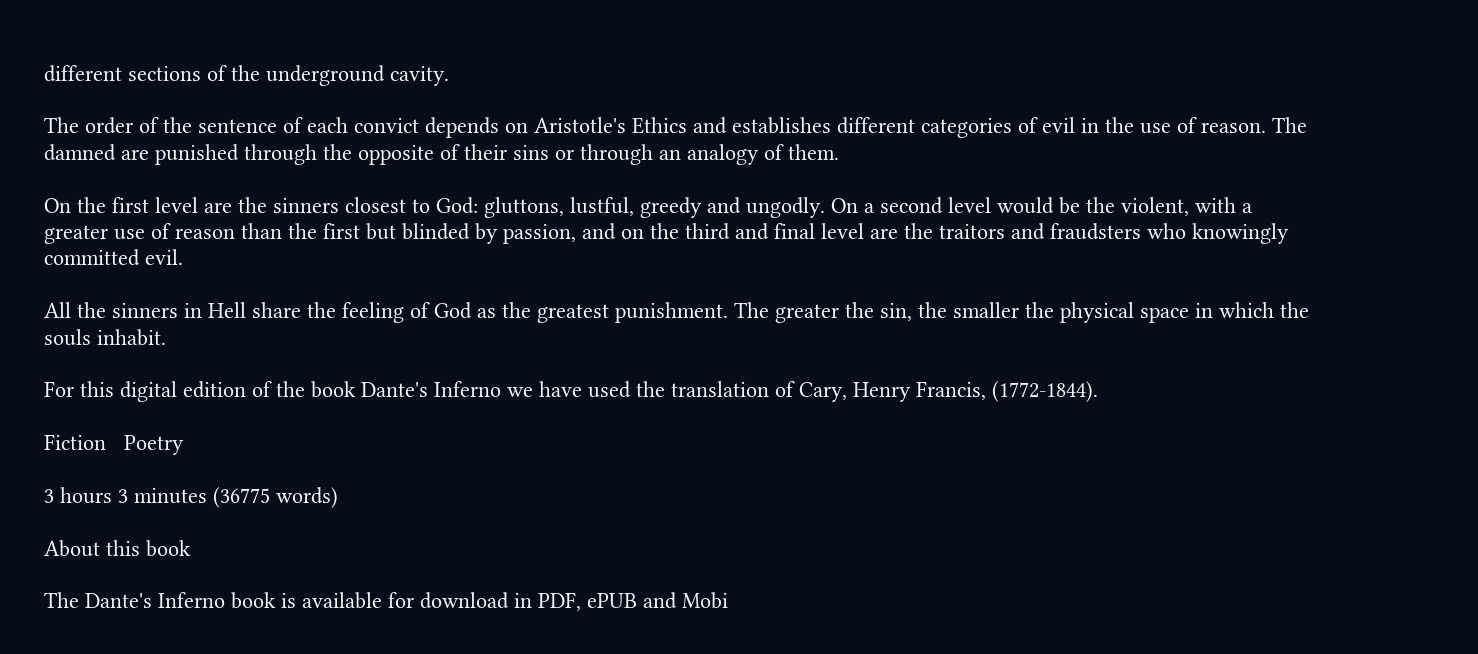different sections of the underground cavity.

The order of the sentence of each convict depends on Aristotle's Ethics and establishes different categories of evil in the use of reason. The damned are punished through the opposite of their sins or through an analogy of them.

On the first level are the sinners closest to God: gluttons, lustful, greedy and ungodly. On a second level would be the violent, with a greater use of reason than the first but blinded by passion, and on the third and final level are the traitors and fraudsters who knowingly committed evil.

All the sinners in Hell share the feeling of God as the greatest punishment. The greater the sin, the smaller the physical space in which the souls inhabit.

For this digital edition of the book Dante's Inferno we have used the translation of Cary, Henry Francis, (1772-1844).

Fiction   Poetry

3 hours 3 minutes (36775 words)

About this book

The Dante's Inferno book is available for download in PDF, ePUB and Mobi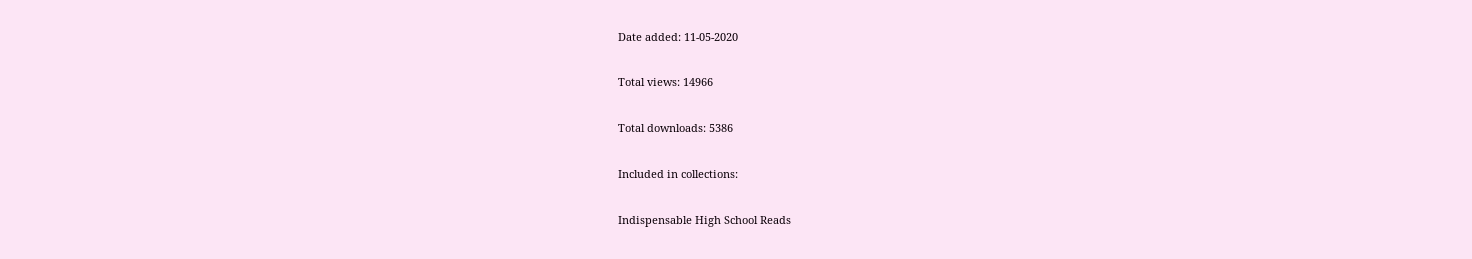Date added: 11-05-2020

Total views: 14966

Total downloads: 5386

Included in collections:

Indispensable High School Reads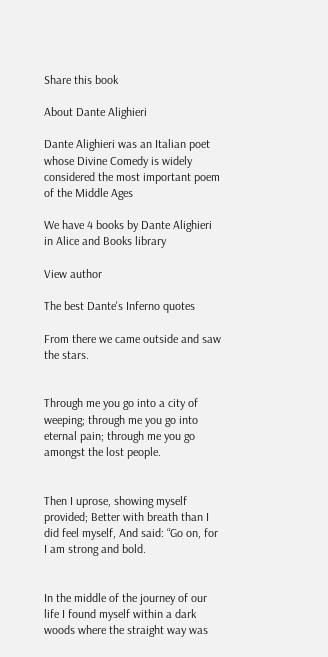Share this book

About Dante Alighieri

Dante Alighieri was an Italian poet whose Divine Comedy is widely considered the most important poem of the Middle Ages

We have 4 books by Dante Alighieri in Alice and Books library

View author

The best Dante's Inferno quotes

From there we came outside and saw the stars.


Through me you go into a city of weeping; through me you go into eternal pain; through me you go amongst the lost people.


Then I uprose, showing myself provided; Better with breath than I did feel myself, And said: “Go on, for I am strong and bold.


In the middle of the journey of our life I found myself within a dark woods where the straight way was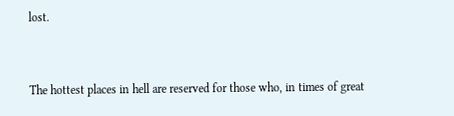lost.


The hottest places in hell are reserved for those who, in times of great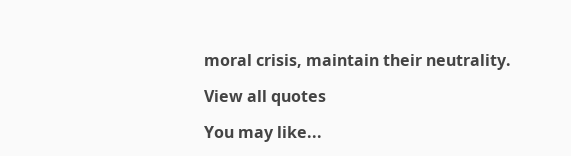moral crisis, maintain their neutrality.

View all quotes

You may like...